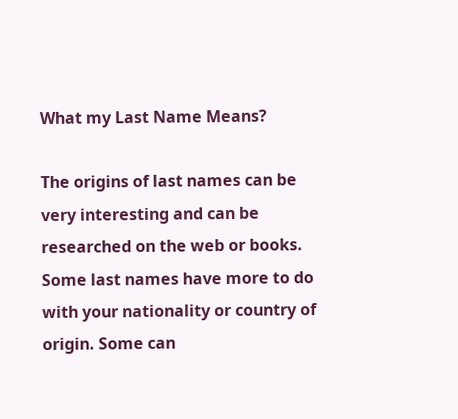What my Last Name Means?

The origins of last names can be very interesting and can be researched on the web or books. Some last names have more to do with your nationality or country of origin. Some can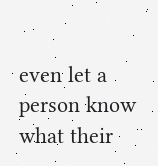even let a person know what their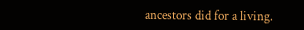ancestors did for a living.